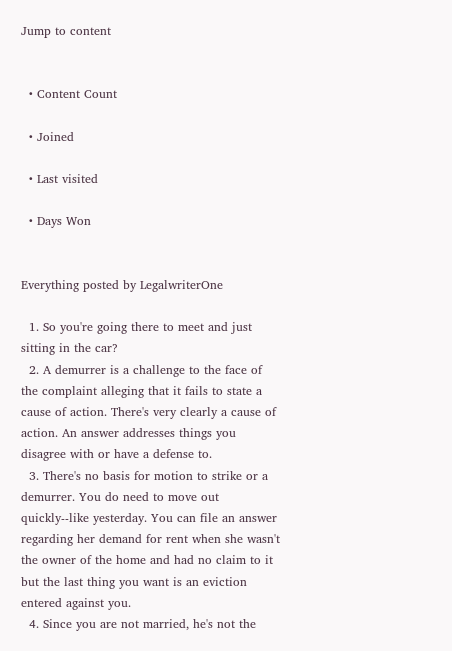Jump to content


  • Content Count

  • Joined

  • Last visited

  • Days Won


Everything posted by LegalwriterOne

  1. So you're going there to meet and just sitting in the car?
  2. A demurrer is a challenge to the face of the complaint alleging that it fails to state a cause of action. There's very clearly a cause of action. An answer addresses things you disagree with or have a defense to.
  3. There's no basis for motion to strike or a demurrer. You do need to move out quickly--like yesterday. You can file an answer regarding her demand for rent when she wasn't the owner of the home and had no claim to it but the last thing you want is an eviction entered against you.
  4. Since you are not married, he's not the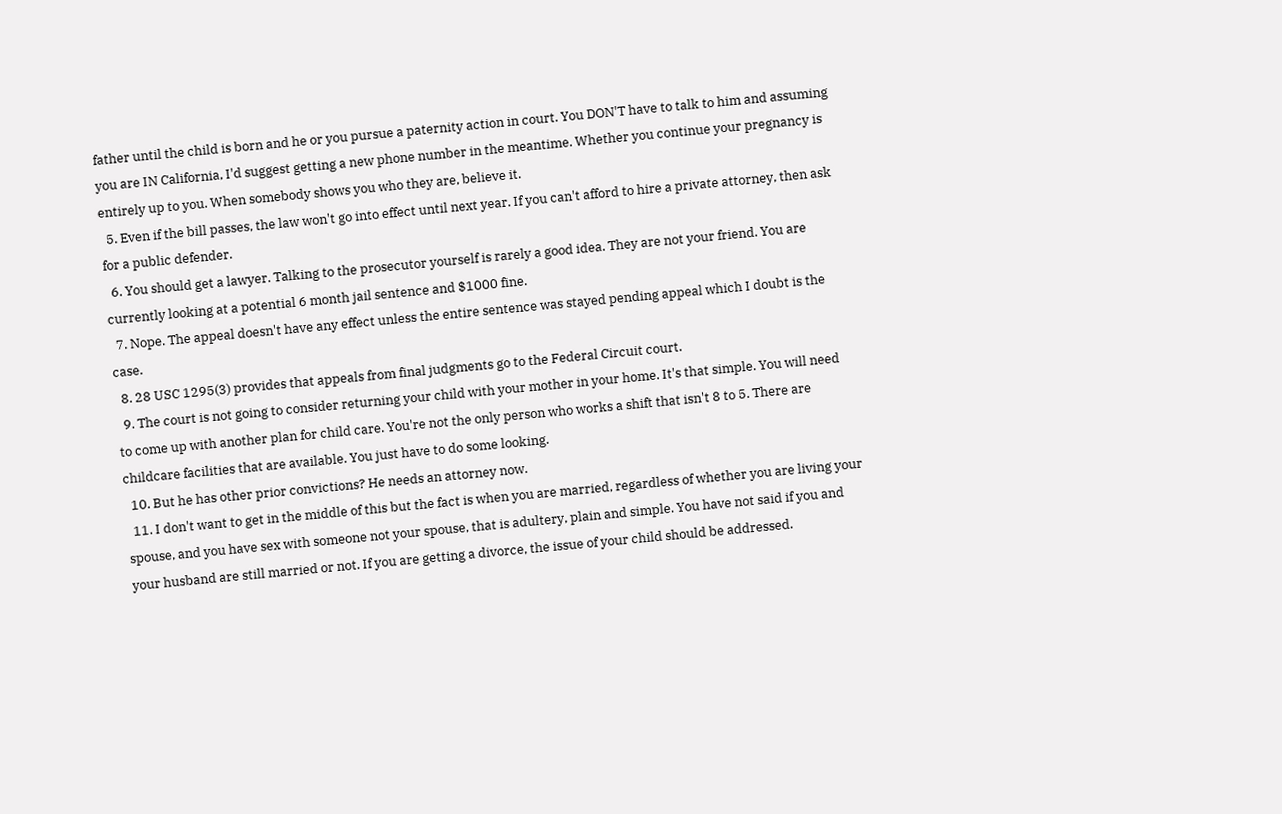father until the child is born and he or you pursue a paternity action in court. You DON'T have to talk to him and assuming you are IN California, I'd suggest getting a new phone number in the meantime. Whether you continue your pregnancy is entirely up to you. When somebody shows you who they are, believe it.
  5. Even if the bill passes, the law won't go into effect until next year. If you can't afford to hire a private attorney, then ask for a public defender.
  6. You should get a lawyer. Talking to the prosecutor yourself is rarely a good idea. They are not your friend. You are currently looking at a potential 6 month jail sentence and $1000 fine.
  7. Nope. The appeal doesn't have any effect unless the entire sentence was stayed pending appeal which I doubt is the case.
  8. 28 USC 1295(3) provides that appeals from final judgments go to the Federal Circuit court.
  9. The court is not going to consider returning your child with your mother in your home. It's that simple. You will need to come up with another plan for child care. You're not the only person who works a shift that isn't 8 to 5. There are childcare facilities that are available. You just have to do some looking.
  10. But he has other prior convictions? He needs an attorney now.
  11. I don't want to get in the middle of this but the fact is when you are married, regardless of whether you are living your spouse, and you have sex with someone not your spouse, that is adultery, plain and simple. You have not said if you and your husband are still married or not. If you are getting a divorce, the issue of your child should be addressed.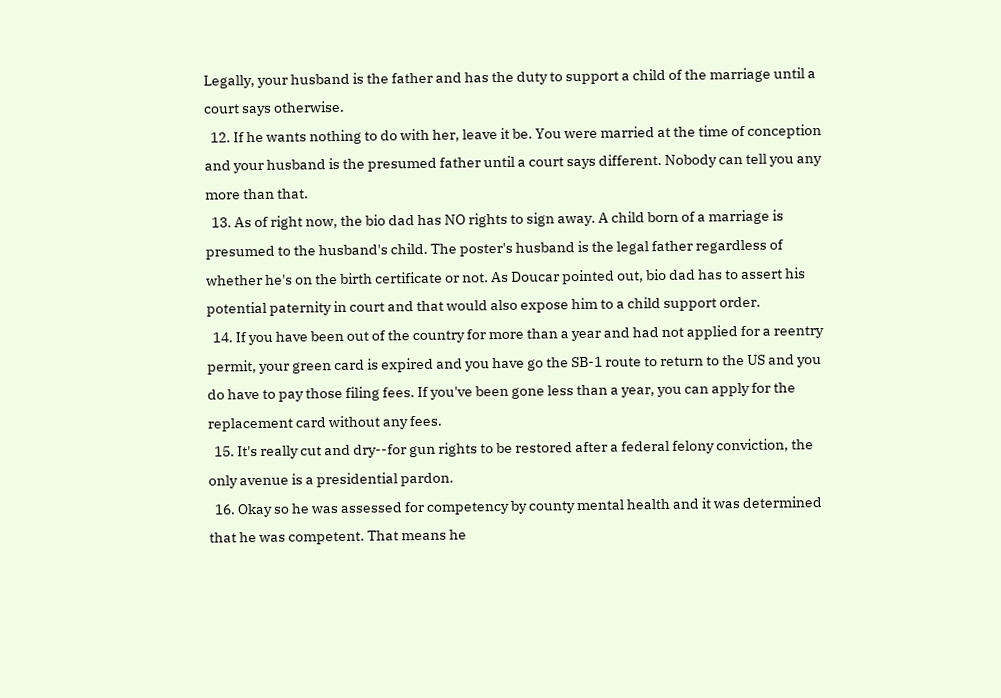Legally, your husband is the father and has the duty to support a child of the marriage until a court says otherwise.
  12. If he wants nothing to do with her, leave it be. You were married at the time of conception and your husband is the presumed father until a court says different. Nobody can tell you any more than that.
  13. As of right now, the bio dad has NO rights to sign away. A child born of a marriage is presumed to the husband's child. The poster's husband is the legal father regardless of whether he's on the birth certificate or not. As Doucar pointed out, bio dad has to assert his potential paternity in court and that would also expose him to a child support order.
  14. If you have been out of the country for more than a year and had not applied for a reentry permit, your green card is expired and you have go the SB-1 route to return to the US and you do have to pay those filing fees. If you've been gone less than a year, you can apply for the replacement card without any fees.
  15. It's really cut and dry--for gun rights to be restored after a federal felony conviction, the only avenue is a presidential pardon.
  16. Okay so he was assessed for competency by county mental health and it was determined that he was competent. That means he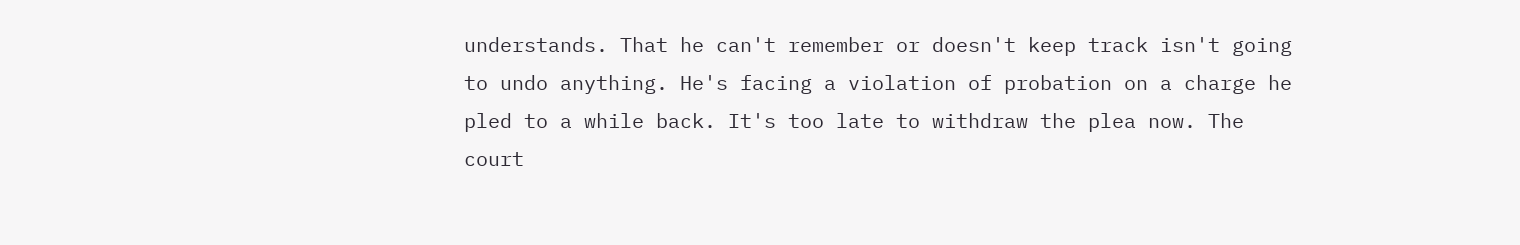understands. That he can't remember or doesn't keep track isn't going to undo anything. He's facing a violation of probation on a charge he pled to a while back. It's too late to withdraw the plea now. The court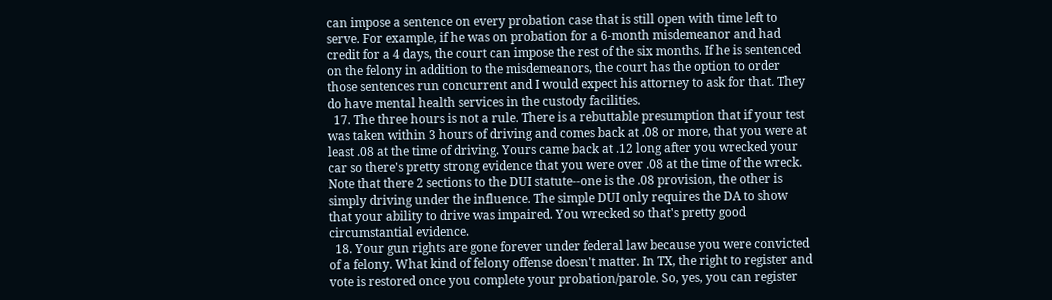can impose a sentence on every probation case that is still open with time left to serve. For example, if he was on probation for a 6-month misdemeanor and had credit for a 4 days, the court can impose the rest of the six months. If he is sentenced on the felony in addition to the misdemeanors, the court has the option to order those sentences run concurrent and I would expect his attorney to ask for that. They do have mental health services in the custody facilities.
  17. The three hours is not a rule. There is a rebuttable presumption that if your test was taken within 3 hours of driving and comes back at .08 or more, that you were at least .08 at the time of driving. Yours came back at .12 long after you wrecked your car so there's pretty strong evidence that you were over .08 at the time of the wreck. Note that there 2 sections to the DUI statute--one is the .08 provision, the other is simply driving under the influence. The simple DUI only requires the DA to show that your ability to drive was impaired. You wrecked so that's pretty good circumstantial evidence.
  18. Your gun rights are gone forever under federal law because you were convicted of a felony. What kind of felony offense doesn't matter. In TX, the right to register and vote is restored once you complete your probation/parole. So, yes, you can register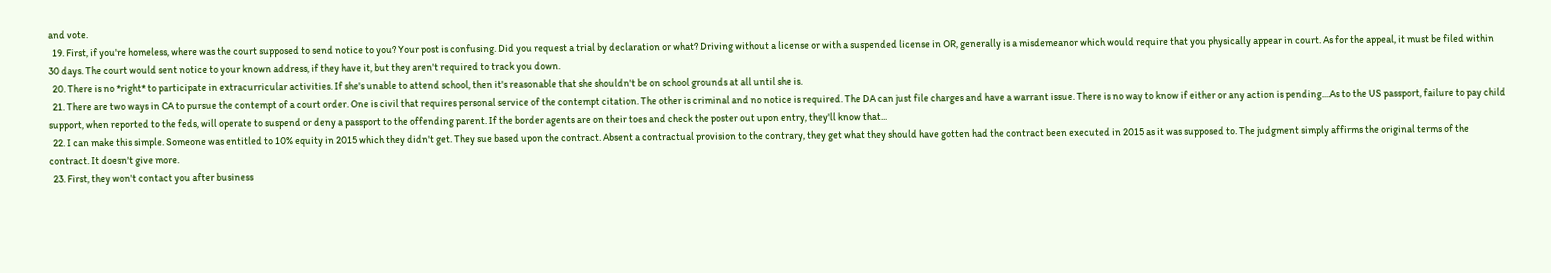and vote.
  19. First, if you're homeless, where was the court supposed to send notice to you? Your post is confusing. Did you request a trial by declaration or what? Driving without a license or with a suspended license in OR, generally is a misdemeanor which would require that you physically appear in court. As for the appeal, it must be filed within 30 days. The court would sent notice to your known address, if they have it, but they aren't required to track you down.
  20. There is no *right* to participate in extracurricular activities. If she's unable to attend school, then it's reasonable that she shouldn't be on school grounds at all until she is.
  21. There are two ways in CA to pursue the contempt of a court order. One is civil that requires personal service of the contempt citation. The other is criminal and no notice is required. The DA can just file charges and have a warrant issue. There is no way to know if either or any action is pending....As to the US passport, failure to pay child support, when reported to the feds, will operate to suspend or deny a passport to the offending parent. If the border agents are on their toes and check the poster out upon entry, they'll know that...
  22. I can make this simple. Someone was entitled to 10% equity in 2015 which they didn't get. They sue based upon the contract. Absent a contractual provision to the contrary, they get what they should have gotten had the contract been executed in 2015 as it was supposed to. The judgment simply affirms the original terms of the contract. It doesn't give more.
  23. First, they won't contact you after business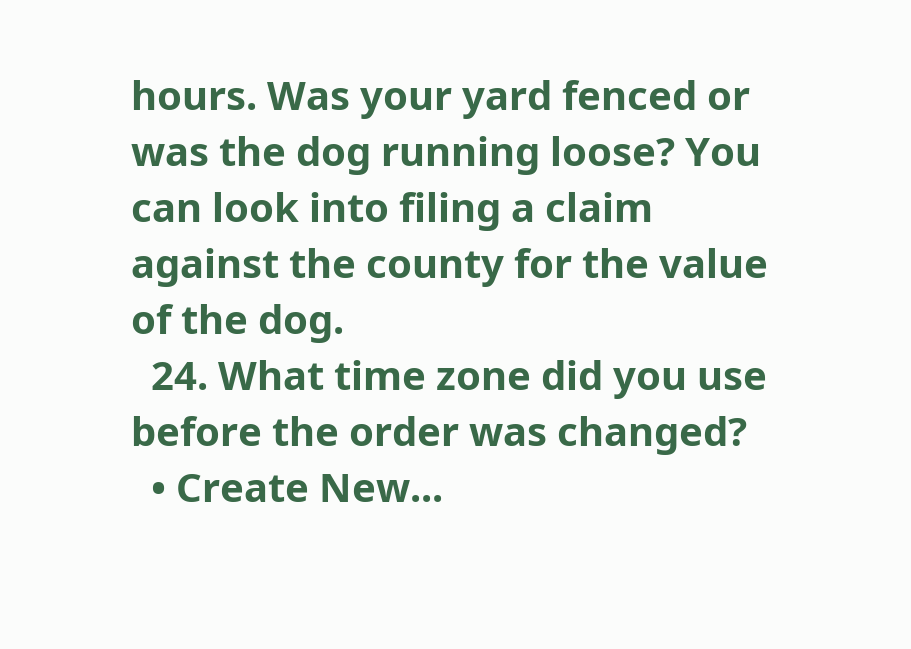hours. Was your yard fenced or was the dog running loose? You can look into filing a claim against the county for the value of the dog.
  24. What time zone did you use before the order was changed?
  • Create New...